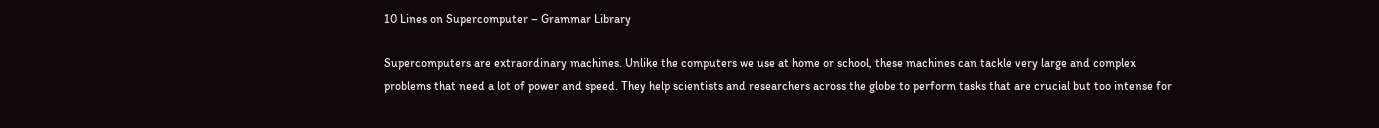10 Lines on Supercomputer – Grammar Library

Supercomputers are extraordinary machines. Unlike the computers we use at home or school, these machines can tackle very large and complex problems that need a lot of power and speed. They help scientists and researchers across the globe to perform tasks that are crucial but too intense for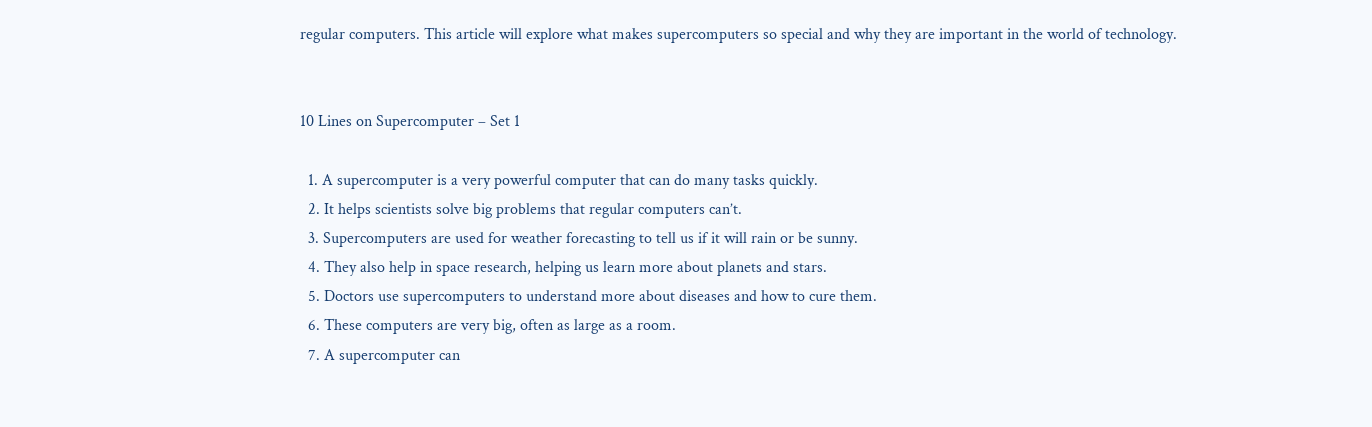regular computers. This article will explore what makes supercomputers so special and why they are important in the world of technology.


10 Lines on Supercomputer – Set 1

  1. A supercomputer is a very powerful computer that can do many tasks quickly.
  2. It helps scientists solve big problems that regular computers can’t.
  3. Supercomputers are used for weather forecasting to tell us if it will rain or be sunny.
  4. They also help in space research, helping us learn more about planets and stars.
  5. Doctors use supercomputers to understand more about diseases and how to cure them.
  6. These computers are very big, often as large as a room.
  7. A supercomputer can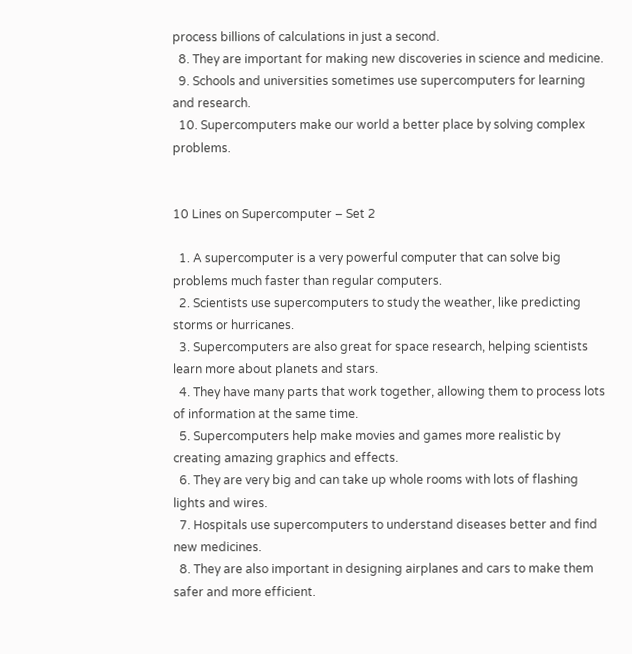process billions of calculations in just a second.
  8. They are important for making new discoveries in science and medicine.
  9. Schools and universities sometimes use supercomputers for learning and research.
  10. Supercomputers make our world a better place by solving complex problems.


10 Lines on Supercomputer – Set 2

  1. A supercomputer is a very powerful computer that can solve big problems much faster than regular computers.
  2. Scientists use supercomputers to study the weather, like predicting storms or hurricanes.
  3. Supercomputers are also great for space research, helping scientists learn more about planets and stars.
  4. They have many parts that work together, allowing them to process lots of information at the same time.
  5. Supercomputers help make movies and games more realistic by creating amazing graphics and effects.
  6. They are very big and can take up whole rooms with lots of flashing lights and wires.
  7. Hospitals use supercomputers to understand diseases better and find new medicines.
  8. They are also important in designing airplanes and cars to make them safer and more efficient.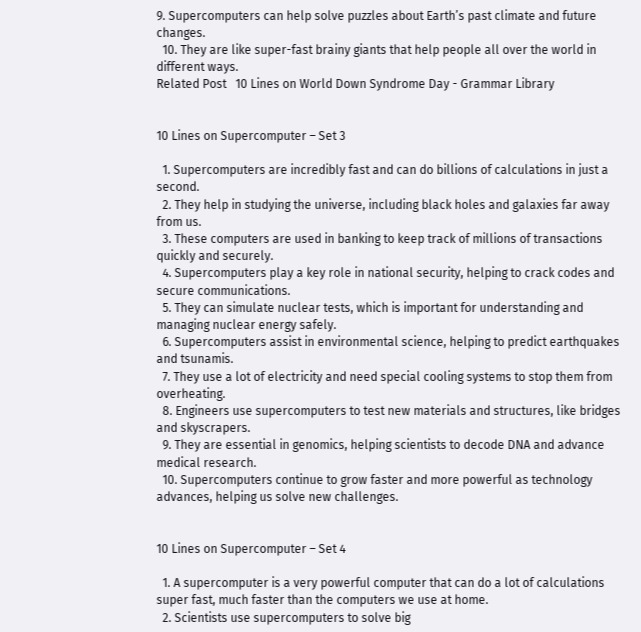9. Supercomputers can help solve puzzles about Earth’s past climate and future changes.
  10. They are like super-fast brainy giants that help people all over the world in different ways.
Related Post   10 Lines on World Down Syndrome Day - Grammar Library


10 Lines on Supercomputer – Set 3

  1. Supercomputers are incredibly fast and can do billions of calculations in just a second.
  2. They help in studying the universe, including black holes and galaxies far away from us.
  3. These computers are used in banking to keep track of millions of transactions quickly and securely.
  4. Supercomputers play a key role in national security, helping to crack codes and secure communications.
  5. They can simulate nuclear tests, which is important for understanding and managing nuclear energy safely.
  6. Supercomputers assist in environmental science, helping to predict earthquakes and tsunamis.
  7. They use a lot of electricity and need special cooling systems to stop them from overheating.
  8. Engineers use supercomputers to test new materials and structures, like bridges and skyscrapers.
  9. They are essential in genomics, helping scientists to decode DNA and advance medical research.
  10. Supercomputers continue to grow faster and more powerful as technology advances, helping us solve new challenges.


10 Lines on Supercomputer – Set 4

  1. A supercomputer is a very powerful computer that can do a lot of calculations super fast, much faster than the computers we use at home.
  2. Scientists use supercomputers to solve big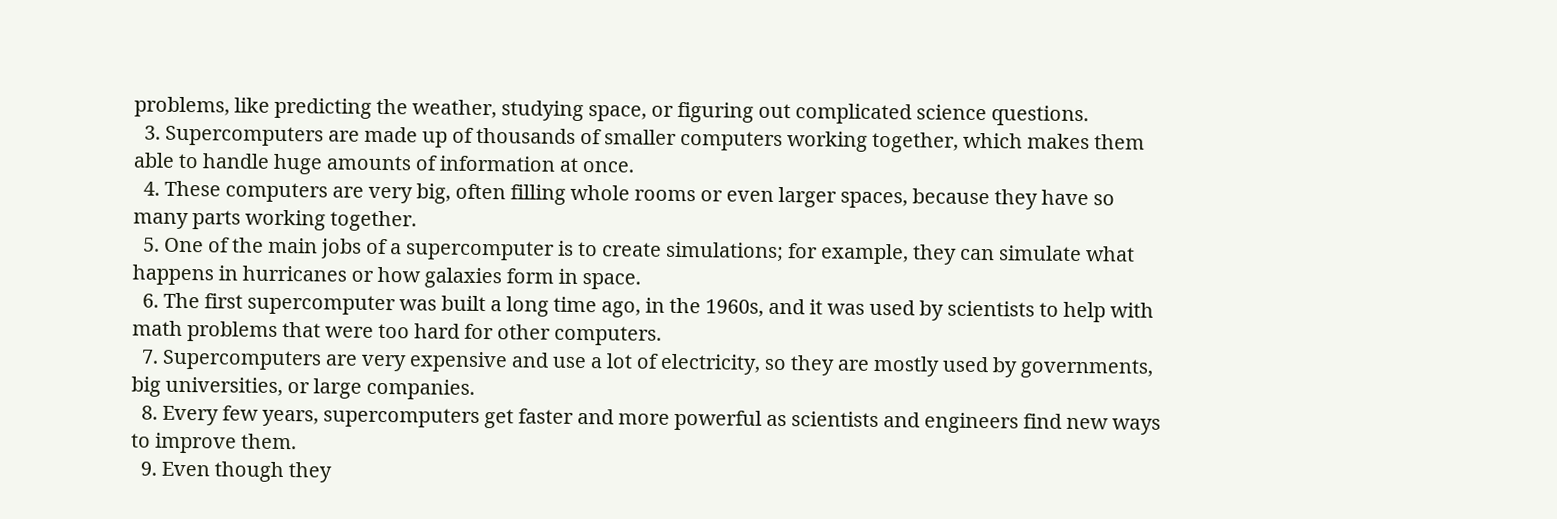problems, like predicting the weather, studying space, or figuring out complicated science questions.
  3. Supercomputers are made up of thousands of smaller computers working together, which makes them able to handle huge amounts of information at once.
  4. These computers are very big, often filling whole rooms or even larger spaces, because they have so many parts working together.
  5. One of the main jobs of a supercomputer is to create simulations; for example, they can simulate what happens in hurricanes or how galaxies form in space.
  6. The first supercomputer was built a long time ago, in the 1960s, and it was used by scientists to help with math problems that were too hard for other computers.
  7. Supercomputers are very expensive and use a lot of electricity, so they are mostly used by governments, big universities, or large companies.
  8. Every few years, supercomputers get faster and more powerful as scientists and engineers find new ways to improve them.
  9. Even though they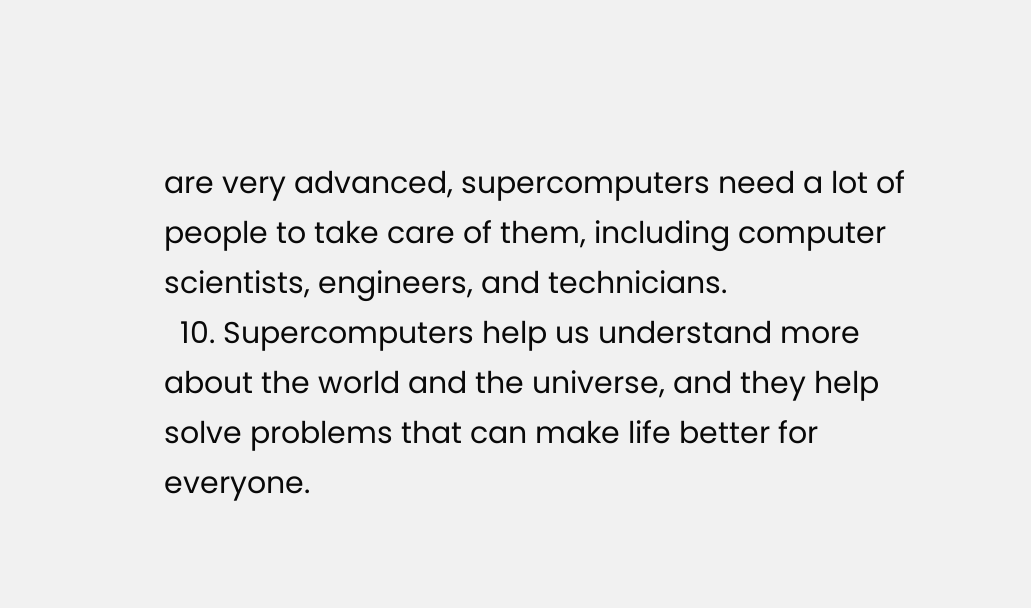are very advanced, supercomputers need a lot of people to take care of them, including computer scientists, engineers, and technicians.
  10. Supercomputers help us understand more about the world and the universe, and they help solve problems that can make life better for everyone.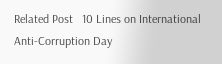Related Post   10 Lines on International Anti-Corruption Day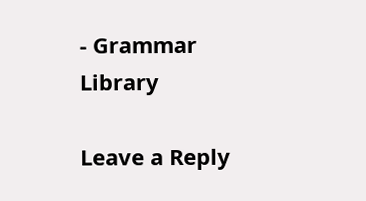- Grammar Library

Leave a Reply